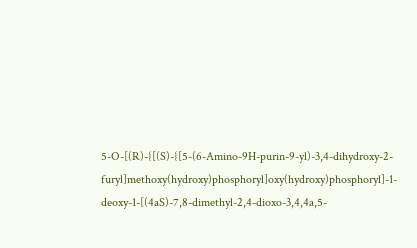5-O-[(R)-{[(S)-{[5-(6-Amino-9H-purin-9-yl)-3,4-dihydroxy-2-furyl]methoxy(hydroxy)phosphoryl]oxy(hydroxy)phosphoryl]-1-deoxy-1-[(4aS)-7,8-dimethyl-2,4-dioxo-3,4,4a,5-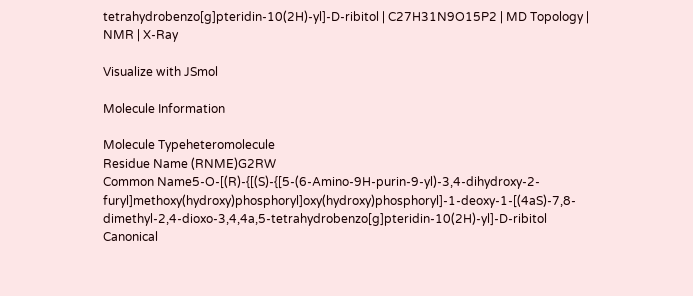tetrahydrobenzo[g]pteridin-10(2H)-yl]-D-ribitol | C27H31N9O15P2 | MD Topology | NMR | X-Ray

Visualize with JSmol

Molecule Information

Molecule Typeheteromolecule
Residue Name (RNME)G2RW
Common Name5-O-[(R)-{[(S)-{[5-(6-Amino-9H-purin-9-yl)-3,4-dihydroxy-2-furyl]methoxy(hydroxy)phosphoryl]oxy(hydroxy)phosphoryl]-1-deoxy-1-[(4aS)-7,8-dimethyl-2,4-dioxo-3,4,4a,5-tetrahydrobenzo[g]pteridin-10(2H)-yl]-D-ribitol
Canonical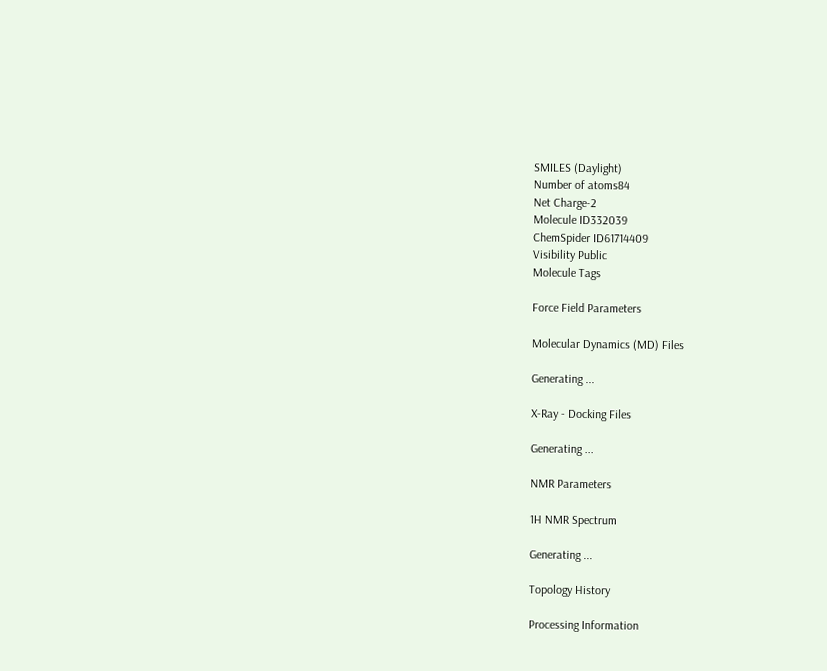SMILES (Daylight)
Number of atoms84
Net Charge-2
Molecule ID332039
ChemSpider ID61714409
Visibility Public
Molecule Tags

Force Field Parameters

Molecular Dynamics (MD) Files

Generating ...

X-Ray - Docking Files

Generating ...

NMR Parameters

1H NMR Spectrum

Generating ...

Topology History

Processing Information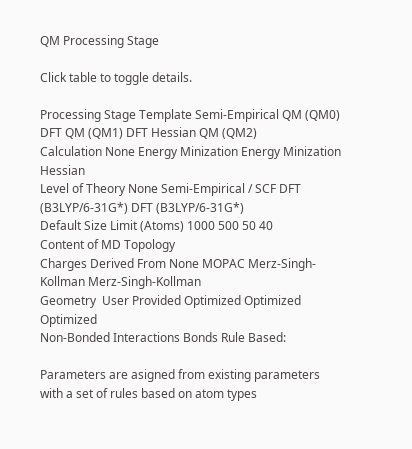QM Processing Stage

Click table to toggle details.

Processing Stage Template Semi-Empirical QM (QM0) DFT QM (QM1) DFT Hessian QM (QM2)
Calculation None Energy Minization Energy Minization Hessian
Level of Theory None Semi-Empirical / SCF DFT (B3LYP/6-31G*) DFT (B3LYP/6-31G*)
Default Size Limit (Atoms) 1000 500 50 40
Content of MD Topology
Charges Derived From None MOPAC Merz-Singh-Kollman Merz-Singh-Kollman
Geometry  User Provided Optimized Optimized Optimized
Non-Bonded Interactions Bonds Rule Based:

Parameters are asigned from existing parameters with a set of rules based on atom types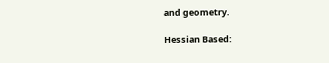and geometry.

Hessian Based: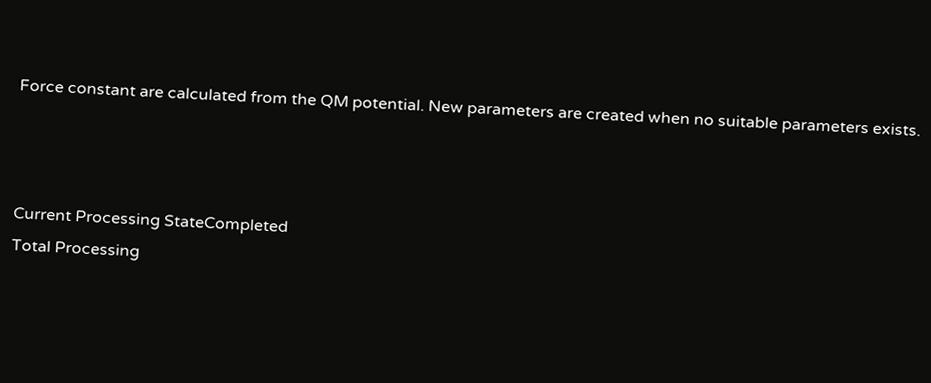Force constant are calculated from the QM potential. New parameters are created when no suitable parameters exists.



Current Processing StateCompleted
Total Processing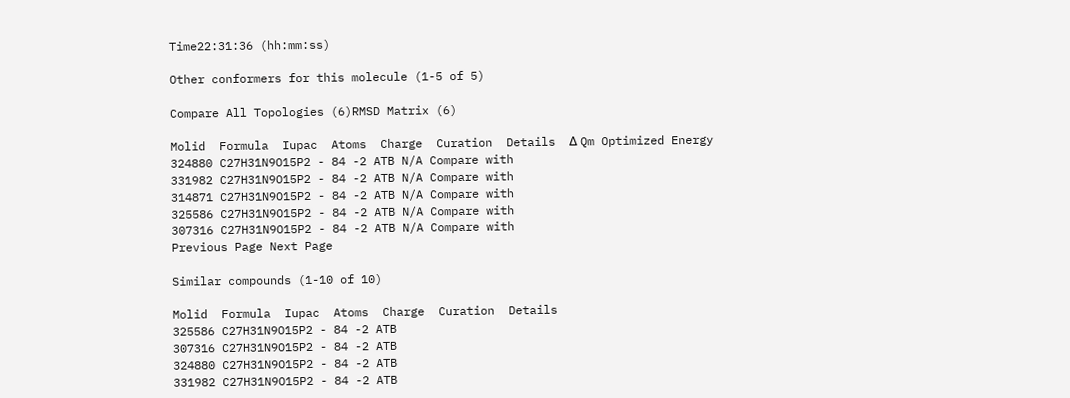Time22:31:36 (hh:mm:ss)

Other conformers for this molecule (1-5 of 5)

Compare All Topologies (6)RMSD Matrix (6)

Molid  Formula  Iupac  Atoms  Charge  Curation  Details  Δ Qm Optimized Energy
324880 C27H31N9O15P2 - 84 -2 ATB N/A Compare with
331982 C27H31N9O15P2 - 84 -2 ATB N/A Compare with
314871 C27H31N9O15P2 - 84 -2 ATB N/A Compare with
325586 C27H31N9O15P2 - 84 -2 ATB N/A Compare with
307316 C27H31N9O15P2 - 84 -2 ATB N/A Compare with
Previous Page Next Page

Similar compounds (1-10 of 10)

Molid  Formula  Iupac  Atoms  Charge  Curation  Details
325586 C27H31N9O15P2 - 84 -2 ATB
307316 C27H31N9O15P2 - 84 -2 ATB
324880 C27H31N9O15P2 - 84 -2 ATB
331982 C27H31N9O15P2 - 84 -2 ATB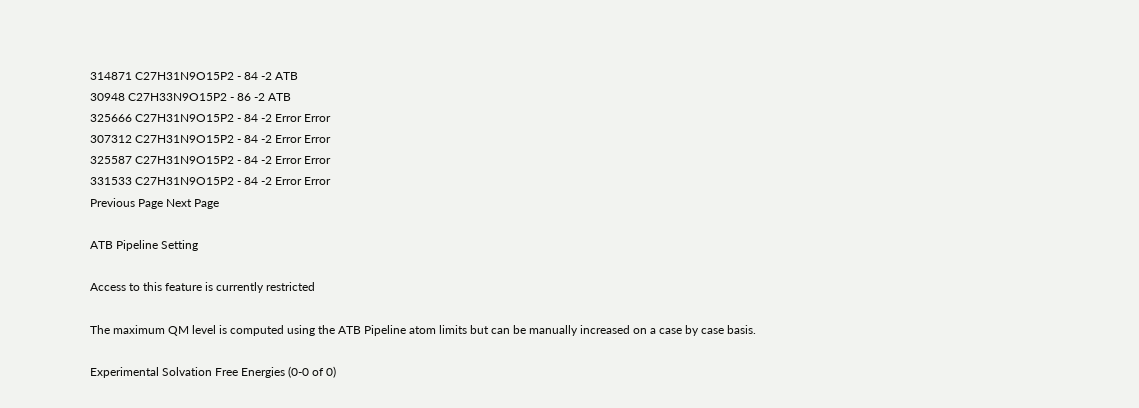314871 C27H31N9O15P2 - 84 -2 ATB
30948 C27H33N9O15P2 - 86 -2 ATB
325666 C27H31N9O15P2 - 84 -2 Error Error
307312 C27H31N9O15P2 - 84 -2 Error Error
325587 C27H31N9O15P2 - 84 -2 Error Error
331533 C27H31N9O15P2 - 84 -2 Error Error
Previous Page Next Page

ATB Pipeline Setting

Access to this feature is currently restricted

The maximum QM level is computed using the ATB Pipeline atom limits but can be manually increased on a case by case basis.

Experimental Solvation Free Energies (0-0 of 0)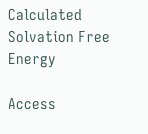Calculated Solvation Free Energy

Access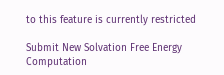to this feature is currently restricted

Submit New Solvation Free Energy Computation